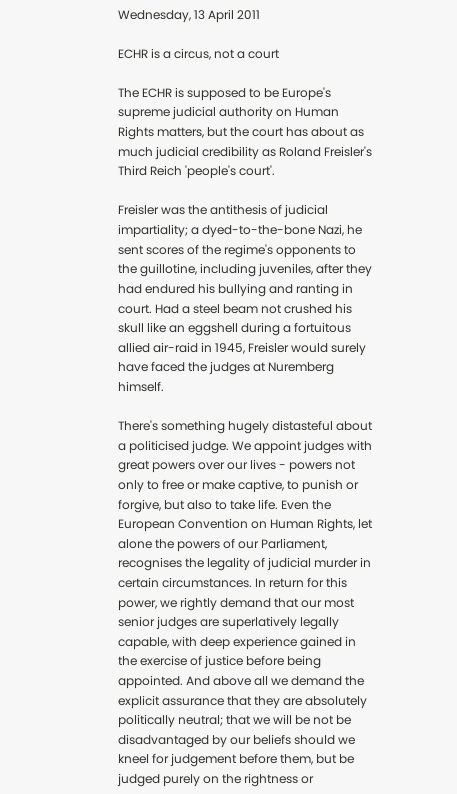Wednesday, 13 April 2011

ECHR is a circus, not a court

The ECHR is supposed to be Europe's supreme judicial authority on Human Rights matters, but the court has about as much judicial credibility as Roland Freisler's Third Reich 'people's court'.

Freisler was the antithesis of judicial impartiality; a dyed-to-the-bone Nazi, he sent scores of the regime's opponents to the guillotine, including juveniles, after they had endured his bullying and ranting in court. Had a steel beam not crushed his skull like an eggshell during a fortuitous allied air-raid in 1945, Freisler would surely have faced the judges at Nuremberg himself.

There's something hugely distasteful about a politicised judge. We appoint judges with great powers over our lives - powers not only to free or make captive, to punish or forgive, but also to take life. Even the European Convention on Human Rights, let alone the powers of our Parliament, recognises the legality of judicial murder in certain circumstances. In return for this power, we rightly demand that our most senior judges are superlatively legally capable, with deep experience gained in the exercise of justice before being appointed. And above all we demand the explicit assurance that they are absolutely politically neutral; that we will be not be disadvantaged by our beliefs should we kneel for judgement before them, but be judged purely on the rightness or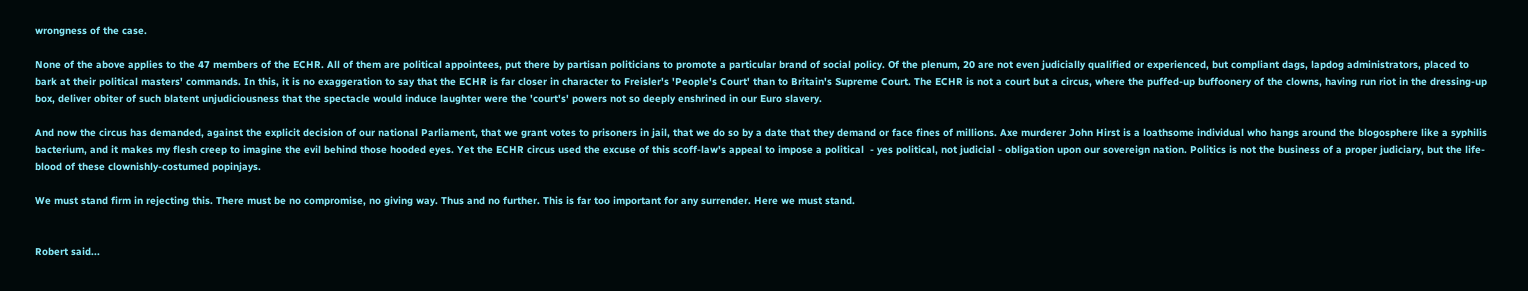wrongness of the case.

None of the above applies to the 47 members of the ECHR. All of them are political appointees, put there by partisan politicians to promote a particular brand of social policy. Of the plenum, 20 are not even judicially qualified or experienced, but compliant dags, lapdog administrators, placed to bark at their political masters' commands. In this, it is no exaggeration to say that the ECHR is far closer in character to Freisler's 'People's Court' than to Britain's Supreme Court. The ECHR is not a court but a circus, where the puffed-up buffoonery of the clowns, having run riot in the dressing-up box, deliver obiter of such blatent unjudiciousness that the spectacle would induce laughter were the 'court's' powers not so deeply enshrined in our Euro slavery.

And now the circus has demanded, against the explicit decision of our national Parliament, that we grant votes to prisoners in jail, that we do so by a date that they demand or face fines of millions. Axe murderer John Hirst is a loathsome individual who hangs around the blogosphere like a syphilis bacterium, and it makes my flesh creep to imagine the evil behind those hooded eyes. Yet the ECHR circus used the excuse of this scoff-law's appeal to impose a political  - yes political, not judicial - obligation upon our sovereign nation. Politics is not the business of a proper judiciary, but the life-blood of these clownishly-costumed popinjays.

We must stand firm in rejecting this. There must be no compromise, no giving way. Thus and no further. This is far too important for any surrender. Here we must stand.


Robert said...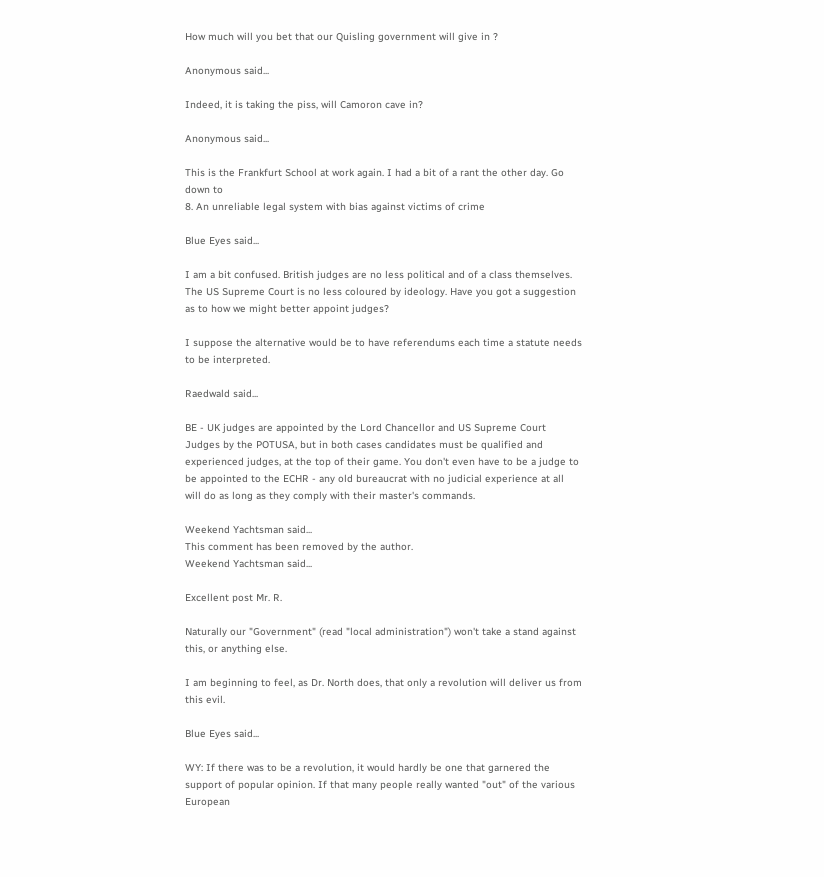How much will you bet that our Quisling government will give in ?

Anonymous said...

Indeed, it is taking the piss, will Camoron cave in?

Anonymous said...

This is the Frankfurt School at work again. I had a bit of a rant the other day. Go down to
8. An unreliable legal system with bias against victims of crime

Blue Eyes said...

I am a bit confused. British judges are no less political and of a class themselves. The US Supreme Court is no less coloured by ideology. Have you got a suggestion as to how we might better appoint judges?

I suppose the alternative would be to have referendums each time a statute needs to be interpreted.

Raedwald said...

BE - UK judges are appointed by the Lord Chancellor and US Supreme Court Judges by the POTUSA, but in both cases candidates must be qualified and experienced judges, at the top of their game. You don't even have to be a judge to be appointed to the ECHR - any old bureaucrat with no judicial experience at all will do as long as they comply with their master's commands.

Weekend Yachtsman said...
This comment has been removed by the author.
Weekend Yachtsman said...

Excellent post Mr. R.

Naturally our "Government" (read "local administration") won't take a stand against this, or anything else.

I am beginning to feel, as Dr. North does, that only a revolution will deliver us from this evil.

Blue Eyes said...

WY: If there was to be a revolution, it would hardly be one that garnered the support of popular opinion. If that many people really wanted "out" of the various European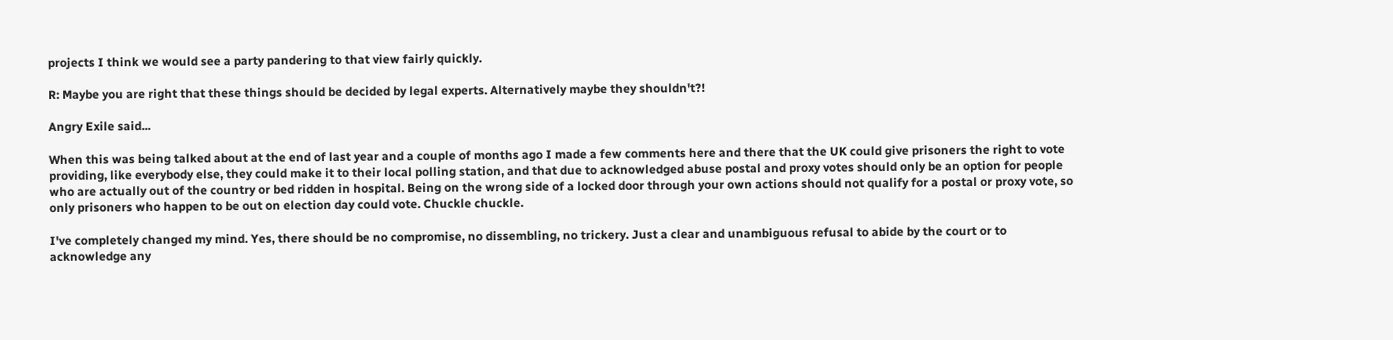projects I think we would see a party pandering to that view fairly quickly.

R: Maybe you are right that these things should be decided by legal experts. Alternatively maybe they shouldn't?!

Angry Exile said...

When this was being talked about at the end of last year and a couple of months ago I made a few comments here and there that the UK could give prisoners the right to vote providing, like everybody else, they could make it to their local polling station, and that due to acknowledged abuse postal and proxy votes should only be an option for people who are actually out of the country or bed ridden in hospital. Being on the wrong side of a locked door through your own actions should not qualify for a postal or proxy vote, so only prisoners who happen to be out on election day could vote. Chuckle chuckle.

I've completely changed my mind. Yes, there should be no compromise, no dissembling, no trickery. Just a clear and unambiguous refusal to abide by the court or to acknowledge any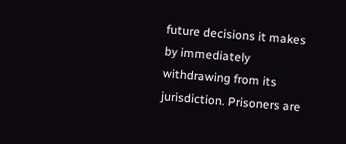future decisions it makes by immediately withdrawing from its jurisdiction. Prisoners are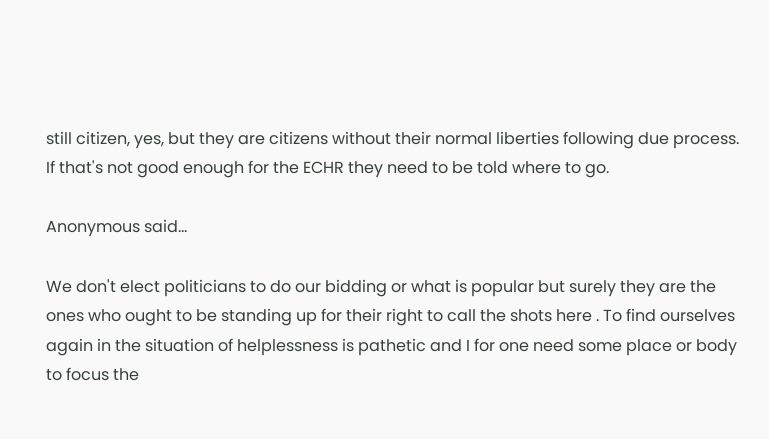still citizen, yes, but they are citizens without their normal liberties following due process. If that's not good enough for the ECHR they need to be told where to go.

Anonymous said...

We don't elect politicians to do our bidding or what is popular but surely they are the ones who ought to be standing up for their right to call the shots here . To find ourselves again in the situation of helplessness is pathetic and I for one need some place or body to focus the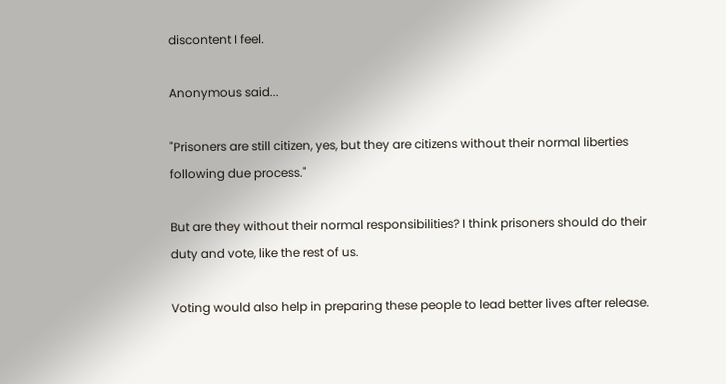discontent I feel.

Anonymous said...

"Prisoners are still citizen, yes, but they are citizens without their normal liberties following due process."

But are they without their normal responsibilities? I think prisoners should do their duty and vote, like the rest of us.

Voting would also help in preparing these people to lead better lives after release.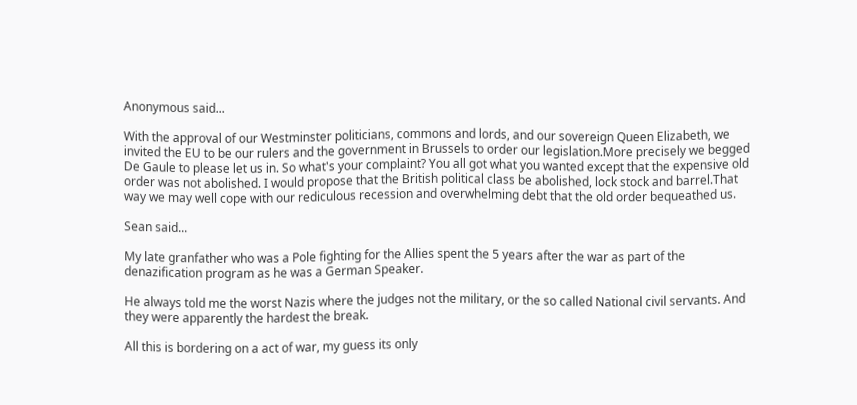Anonymous said...

With the approval of our Westminster politicians, commons and lords, and our sovereign Queen Elizabeth, we invited the EU to be our rulers and the government in Brussels to order our legislation.More precisely we begged De Gaule to please let us in. So what's your complaint? You all got what you wanted except that the expensive old order was not abolished. I would propose that the British political class be abolished, lock stock and barrel.That way we may well cope with our rediculous recession and overwhelming debt that the old order bequeathed us.

Sean said...

My late granfather who was a Pole fighting for the Allies spent the 5 years after the war as part of the denazification program as he was a German Speaker.

He always told me the worst Nazis where the judges not the military, or the so called National civil servants. And they were apparently the hardest the break.

All this is bordering on a act of war, my guess its only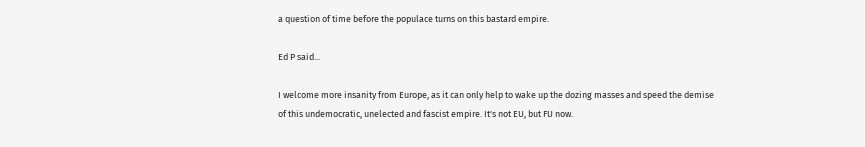a question of time before the populace turns on this bastard empire.

Ed P said...

I welcome more insanity from Europe, as it can only help to wake up the dozing masses and speed the demise of this undemocratic, unelected and fascist empire. It's not EU, but FU now.